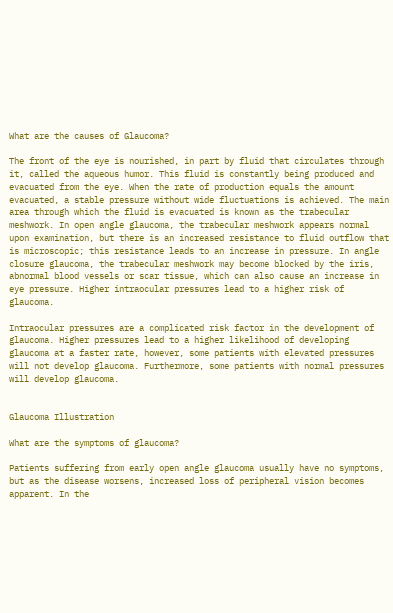What are the causes of Glaucoma?

The front of the eye is nourished, in part by fluid that circulates through it, called the aqueous humor. This fluid is constantly being produced and evacuated from the eye. When the rate of production equals the amount evacuated, a stable pressure without wide fluctuations is achieved. The main area through which the fluid is evacuated is known as the trabecular meshwork. In open angle glaucoma, the trabecular meshwork appears normal upon examination, but there is an increased resistance to fluid outflow that is microscopic; this resistance leads to an increase in pressure. In angle closure glaucoma, the trabecular meshwork may become blocked by the iris, abnormal blood vessels or scar tissue, which can also cause an increase in eye pressure. Higher intraocular pressures lead to a higher risk of glaucoma.

Intraocular pressures are a complicated risk factor in the development of glaucoma. Higher pressures lead to a higher likelihood of developing glaucoma at a faster rate, however, some patients with elevated pressures will not develop glaucoma. Furthermore, some patients with normal pressures will develop glaucoma.


Glaucoma Illustration

What are the symptoms of glaucoma?

Patients suffering from early open angle glaucoma usually have no symptoms, but as the disease worsens, increased loss of peripheral vision becomes apparent. In the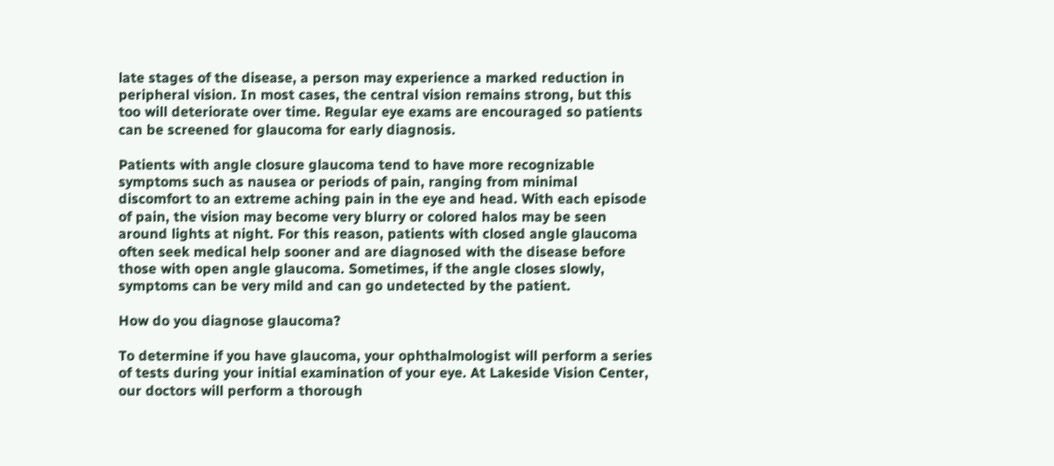late stages of the disease, a person may experience a marked reduction in peripheral vision. In most cases, the central vision remains strong, but this too will deteriorate over time. Regular eye exams are encouraged so patients can be screened for glaucoma for early diagnosis.

Patients with angle closure glaucoma tend to have more recognizable symptoms such as nausea or periods of pain, ranging from minimal discomfort to an extreme aching pain in the eye and head. With each episode of pain, the vision may become very blurry or colored halos may be seen around lights at night. For this reason, patients with closed angle glaucoma often seek medical help sooner and are diagnosed with the disease before those with open angle glaucoma. Sometimes, if the angle closes slowly, symptoms can be very mild and can go undetected by the patient.

How do you diagnose glaucoma?

To determine if you have glaucoma, your ophthalmologist will perform a series of tests during your initial examination of your eye. At Lakeside Vision Center, our doctors will perform a thorough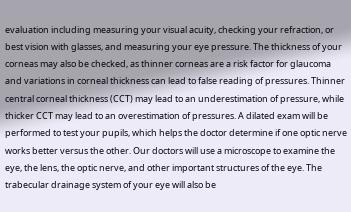evaluation including measuring your visual acuity, checking your refraction, or best vision with glasses, and measuring your eye pressure. The thickness of your corneas may also be checked, as thinner corneas are a risk factor for glaucoma and variations in corneal thickness can lead to false reading of pressures. Thinner central corneal thickness (CCT) may lead to an underestimation of pressure, while thicker CCT may lead to an overestimation of pressures. A dilated exam will be performed to test your pupils, which helps the doctor determine if one optic nerve works better versus the other. Our doctors will use a microscope to examine the eye, the lens, the optic nerve, and other important structures of the eye. The trabecular drainage system of your eye will also be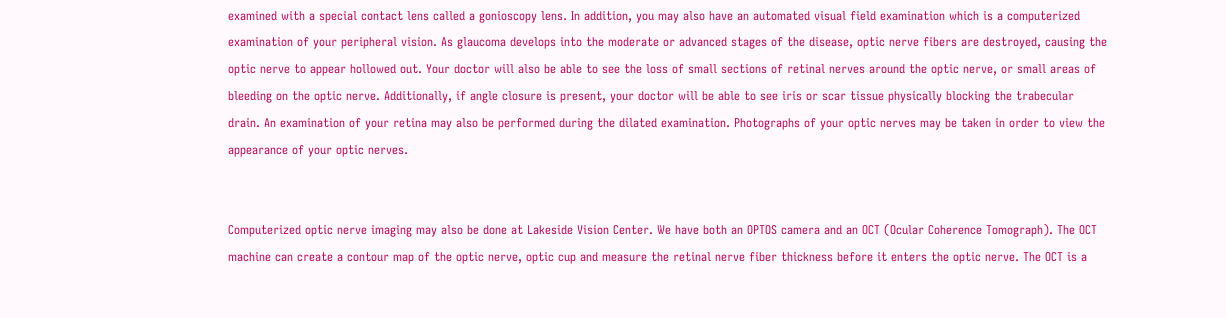examined with a special contact lens called a gonioscopy lens. In addition, you may also have an automated visual field examination which is a computerized examination of your peripheral vision. As glaucoma develops into the moderate or advanced stages of the disease, optic nerve fibers are destroyed, causing the optic nerve to appear hollowed out. Your doctor will also be able to see the loss of small sections of retinal nerves around the optic nerve, or small areas of bleeding on the optic nerve. Additionally, if angle closure is present, your doctor will be able to see iris or scar tissue physically blocking the trabecular drain. An examination of your retina may also be performed during the dilated examination. Photographs of your optic nerves may be taken in order to view the appearance of your optic nerves.


Computerized optic nerve imaging may also be done at Lakeside Vision Center. We have both an OPTOS camera and an OCT (Ocular Coherence Tomograph). The OCT machine can create a contour map of the optic nerve, optic cup and measure the retinal nerve fiber thickness before it enters the optic nerve. The OCT is a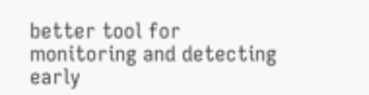better tool for monitoring and detecting early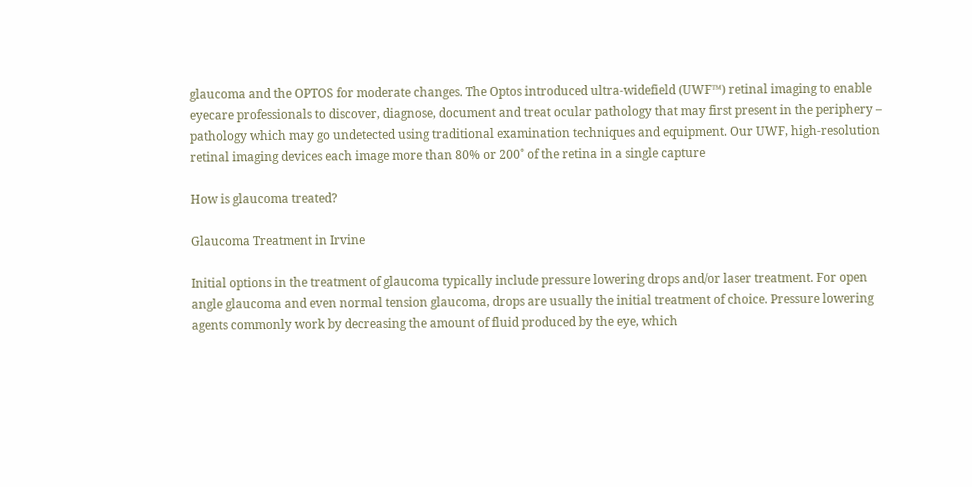glaucoma and the OPTOS for moderate changes. The Optos introduced ultra-widefield (UWF™) retinal imaging to enable eyecare professionals to discover, diagnose, document and treat ocular pathology that may first present in the periphery – pathology which may go undetected using traditional examination techniques and equipment. Our UWF, high-resolution retinal imaging devices each image more than 80% or 200˚ of the retina in a single capture

How is glaucoma treated?

Glaucoma Treatment in Irvine

Initial options in the treatment of glaucoma typically include pressure lowering drops and/or laser treatment. For open angle glaucoma and even normal tension glaucoma, drops are usually the initial treatment of choice. Pressure lowering agents commonly work by decreasing the amount of fluid produced by the eye, which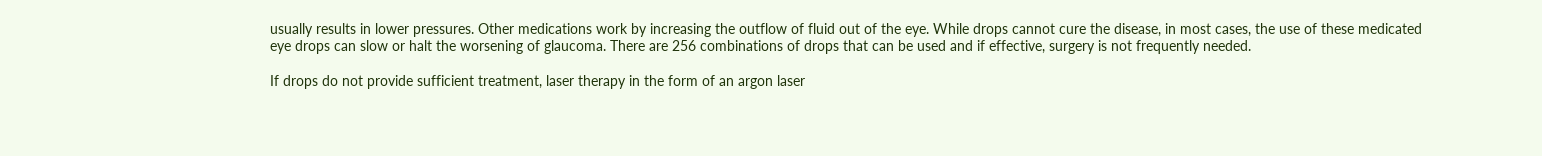usually results in lower pressures. Other medications work by increasing the outflow of fluid out of the eye. While drops cannot cure the disease, in most cases, the use of these medicated eye drops can slow or halt the worsening of glaucoma. There are 256 combinations of drops that can be used and if effective, surgery is not frequently needed.

If drops do not provide sufficient treatment, laser therapy in the form of an argon laser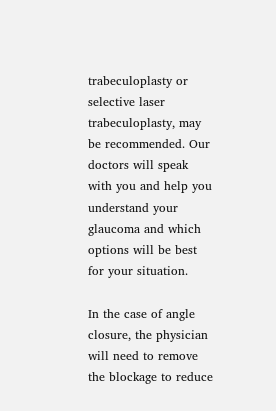trabeculoplasty or selective laser trabeculoplasty, may be recommended. Our doctors will speak with you and help you understand your glaucoma and which options will be best for your situation.

In the case of angle closure, the physician will need to remove the blockage to reduce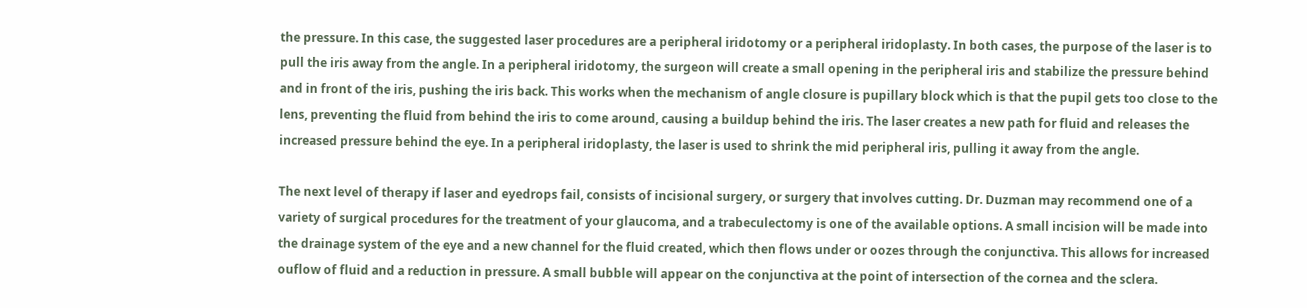the pressure. In this case, the suggested laser procedures are a peripheral iridotomy or a peripheral iridoplasty. In both cases, the purpose of the laser is to pull the iris away from the angle. In a peripheral iridotomy, the surgeon will create a small opening in the peripheral iris and stabilize the pressure behind and in front of the iris, pushing the iris back. This works when the mechanism of angle closure is pupillary block which is that the pupil gets too close to the lens, preventing the fluid from behind the iris to come around, causing a buildup behind the iris. The laser creates a new path for fluid and releases the increased pressure behind the eye. In a peripheral iridoplasty, the laser is used to shrink the mid peripheral iris, pulling it away from the angle.

The next level of therapy if laser and eyedrops fail, consists of incisional surgery, or surgery that involves cutting. Dr. Duzman may recommend one of a variety of surgical procedures for the treatment of your glaucoma, and a trabeculectomy is one of the available options. A small incision will be made into the drainage system of the eye and a new channel for the fluid created, which then flows under or oozes through the conjunctiva. This allows for increased ouflow of fluid and a reduction in pressure. A small bubble will appear on the conjunctiva at the point of intersection of the cornea and the sclera.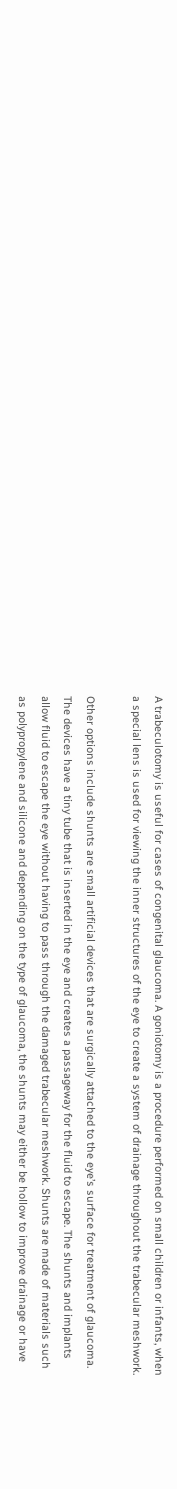A trabeculotomy is useful for cases of congenital glaucoma. A goniotomy is a procedure performed on small children or infants, when a special lens is used for viewing the inner structures of the eye to create a system of drainage throughout the trabecular meshwork.

Other options include shunts are small artificial devices that are surgically attached to the eye’s surface for treatment of glaucoma. The devices have a tiny tube that is inserted in the eye and creates a passageway for the fluid to escape. The shunts and implants allow fluid to escape the eye without having to pass through the damaged trabecular meshwork. Shunts are made of materials such as polypropylene and silicone and depending on the type of glaucoma, the shunts may either be hollow to improve drainage or have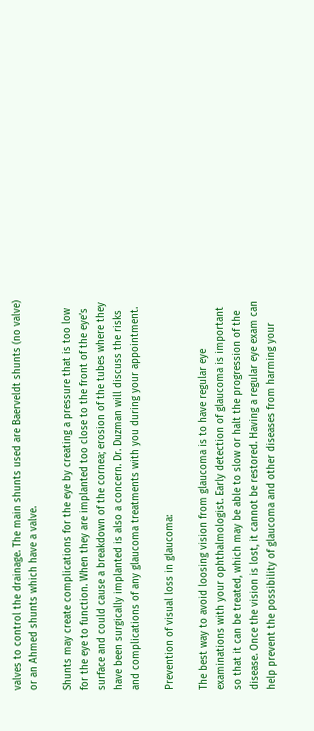valves to control the drainage. The main shunts used are Baerveldt shunts (no valve) or an Ahmed shunts which have a valve.

Shunts may create complications for the eye by creating a pressure that is too low for the eye to function. When they are implanted too close to the front of the eye’s surface and could cause a breakdown of the cornea; erosion of the tubes where they have been surgically implanted is also a concern. Dr. Duzman will discuss the risks and complications of any glaucoma treatments with you during your appointment.

Prevention of visual loss in glaucoma:

The best way to avoid loosing vision from glaucoma is to have regular eye examinations with your ophthalmologist. Early detection of glaucoma is important so that it can be treated, which may be able to slow or halt the progression of the disease. Once the vision is lost, it cannot be restored. Having a regular eye exam can help prevent the possibility of glaucoma and other diseases from harming your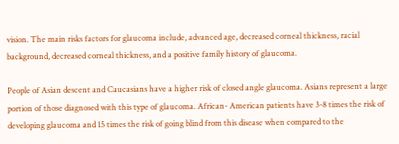vision. The main risks factors for glaucoma include, advanced age, decreased corneal thickness, racial background, decreased corneal thickness, and a positive family history of glaucoma.

People of Asian descent and Caucasians have a higher risk of closed angle glaucoma. Asians represent a large portion of those diagnosed with this type of glaucoma. African- American patients have 3-8 times the risk of developing glaucoma and 15 times the risk of going blind from this disease when compared to the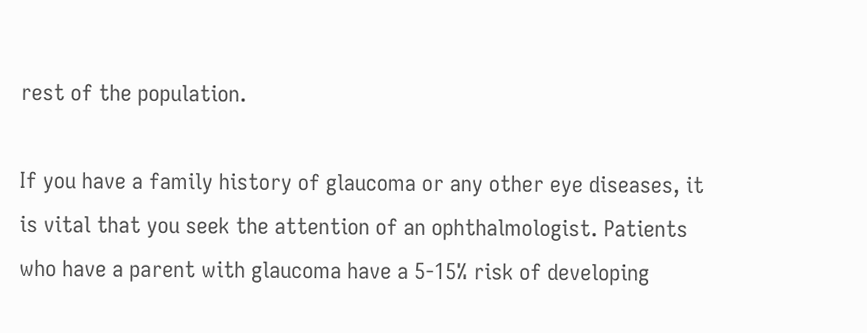rest of the population.

If you have a family history of glaucoma or any other eye diseases, it is vital that you seek the attention of an ophthalmologist. Patients who have a parent with glaucoma have a 5-15% risk of developing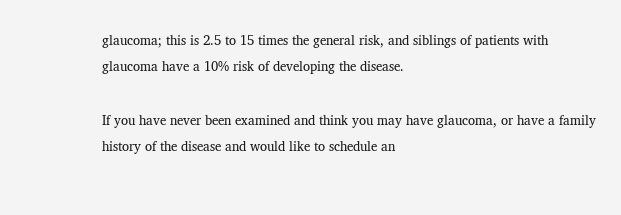glaucoma; this is 2.5 to 15 times the general risk, and siblings of patients with glaucoma have a 10% risk of developing the disease.

If you have never been examined and think you may have glaucoma, or have a family history of the disease and would like to schedule an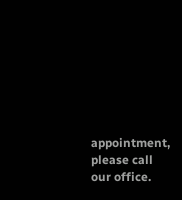appointment, please call our office.